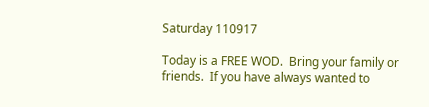Saturday 110917

Today is a FREE WOD.  Bring your family or friends.  If you have always wanted to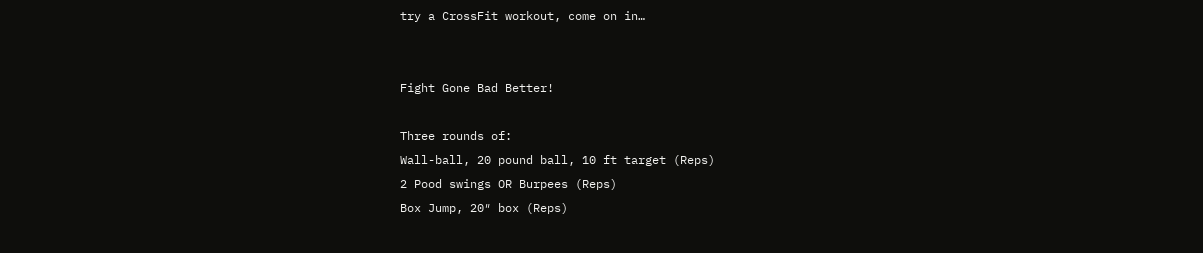try a CrossFit workout, come on in…


Fight Gone Bad Better!

Three rounds of:
Wall-ball, 20 pound ball, 10 ft target (Reps)
2 Pood swings OR Burpees (Reps)
Box Jump, 20″ box (Reps)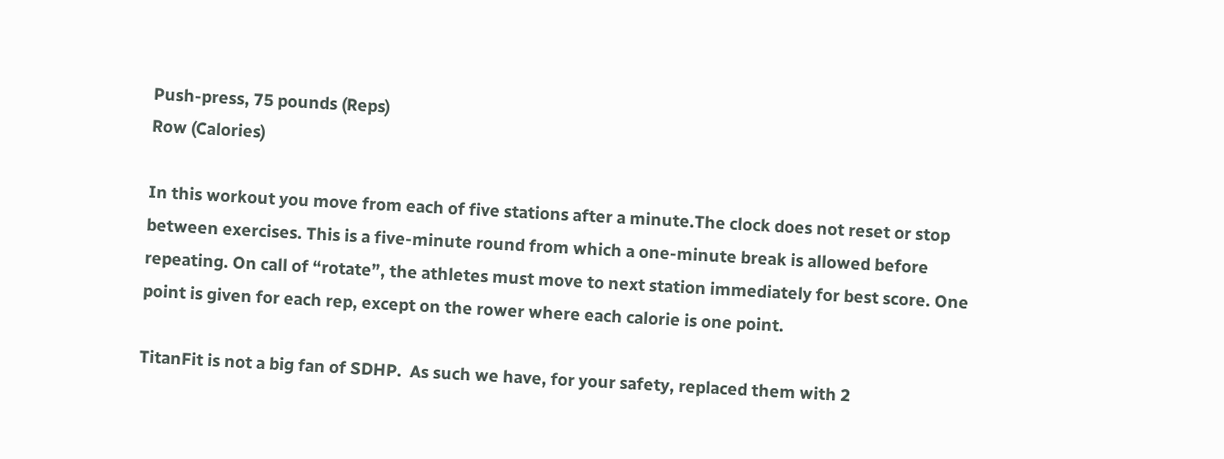Push-press, 75 pounds (Reps)
Row (Calories)

In this workout you move from each of five stations after a minute.The clock does not reset or stop between exercises. This is a five-minute round from which a one-minute break is allowed before repeating. On call of “rotate”, the athletes must move to next station immediately for best score. One point is given for each rep, except on the rower where each calorie is one point.

TitanFit is not a big fan of SDHP.  As such we have, for your safety, replaced them with 2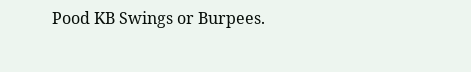Pood KB Swings or Burpees.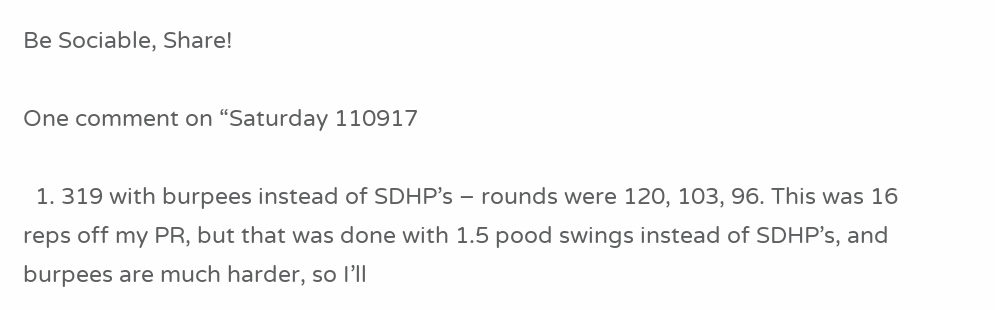Be Sociable, Share!

One comment on “Saturday 110917

  1. 319 with burpees instead of SDHP’s – rounds were 120, 103, 96. This was 16 reps off my PR, but that was done with 1.5 pood swings instead of SDHP’s, and burpees are much harder, so I’ll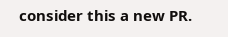consider this a new PR.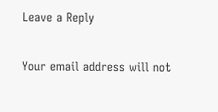Leave a Reply

Your email address will not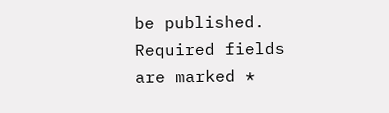be published. Required fields are marked *